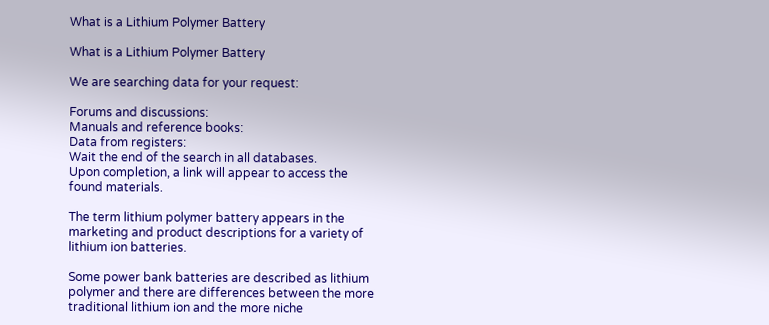What is a Lithium Polymer Battery

What is a Lithium Polymer Battery

We are searching data for your request:

Forums and discussions:
Manuals and reference books:
Data from registers:
Wait the end of the search in all databases.
Upon completion, a link will appear to access the found materials.

The term lithium polymer battery appears in the marketing and product descriptions for a variety of lithium ion batteries.

Some power bank batteries are described as lithium polymer and there are differences between the more traditional lithium ion and the more niche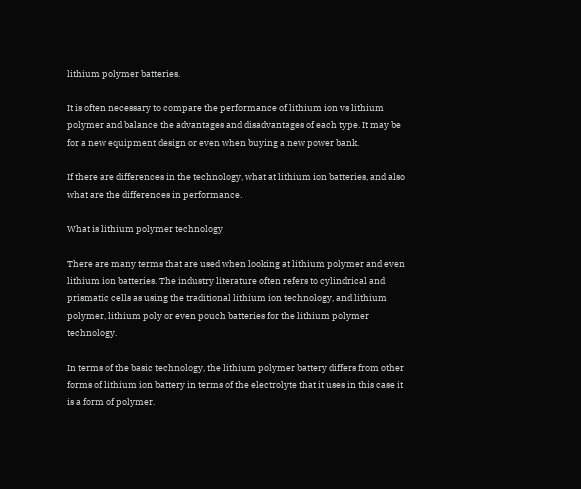lithium polymer batteries.

It is often necessary to compare the performance of lithium ion vs lithium polymer and balance the advantages and disadvantages of each type. It may be for a new equipment design or even when buying a new power bank.

If there are differences in the technology, what at lithium ion batteries, and also what are the differences in performance.

What is lithium polymer technology

There are many terms that are used when looking at lithium polymer and even lithium ion batteries. The industry literature often refers to cylindrical and prismatic cells as using the traditional lithium ion technology, and lithium polymer, lithium poly or even pouch batteries for the lithium polymer technology.

In terms of the basic technology, the lithium polymer battery differs from other forms of lithium ion battery in terms of the electrolyte that it uses in this case it is a form of polymer.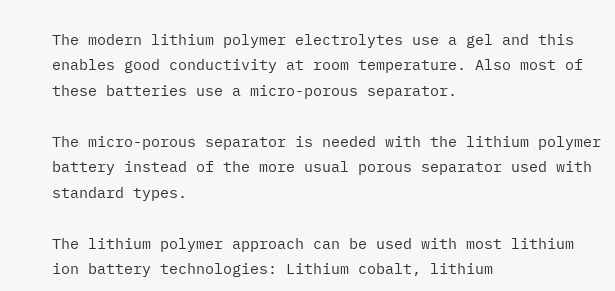The modern lithium polymer electrolytes use a gel and this enables good conductivity at room temperature. Also most of these batteries use a micro-porous separator.

The micro-porous separator is needed with the lithium polymer battery instead of the more usual porous separator used with standard types.

The lithium polymer approach can be used with most lithium ion battery technologies: Lithium cobalt, lithium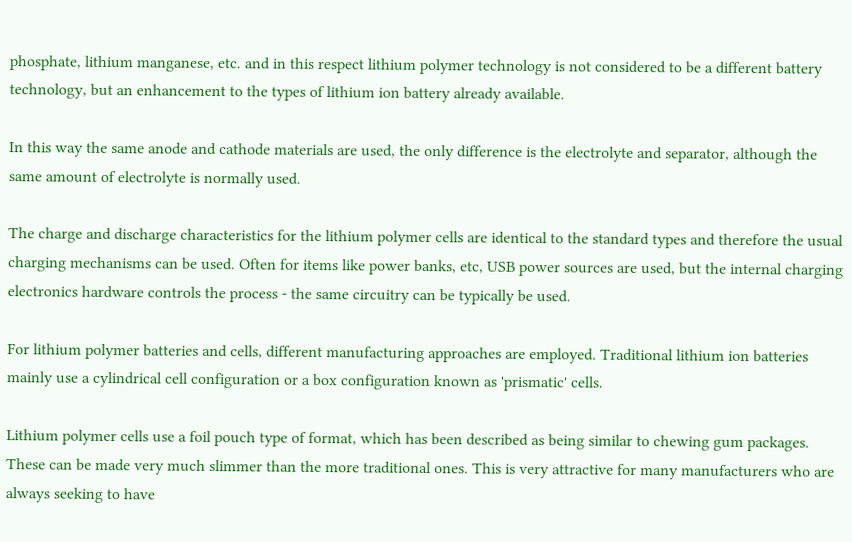phosphate, lithium manganese, etc. and in this respect lithium polymer technology is not considered to be a different battery technology, but an enhancement to the types of lithium ion battery already available.

In this way the same anode and cathode materials are used, the only difference is the electrolyte and separator, although the same amount of electrolyte is normally used.

The charge and discharge characteristics for the lithium polymer cells are identical to the standard types and therefore the usual charging mechanisms can be used. Often for items like power banks, etc, USB power sources are used, but the internal charging electronics hardware controls the process - the same circuitry can be typically be used.

For lithium polymer batteries and cells, different manufacturing approaches are employed. Traditional lithium ion batteries mainly use a cylindrical cell configuration or a box configuration known as 'prismatic' cells.

Lithium polymer cells use a foil pouch type of format, which has been described as being similar to chewing gum packages. These can be made very much slimmer than the more traditional ones. This is very attractive for many manufacturers who are always seeking to have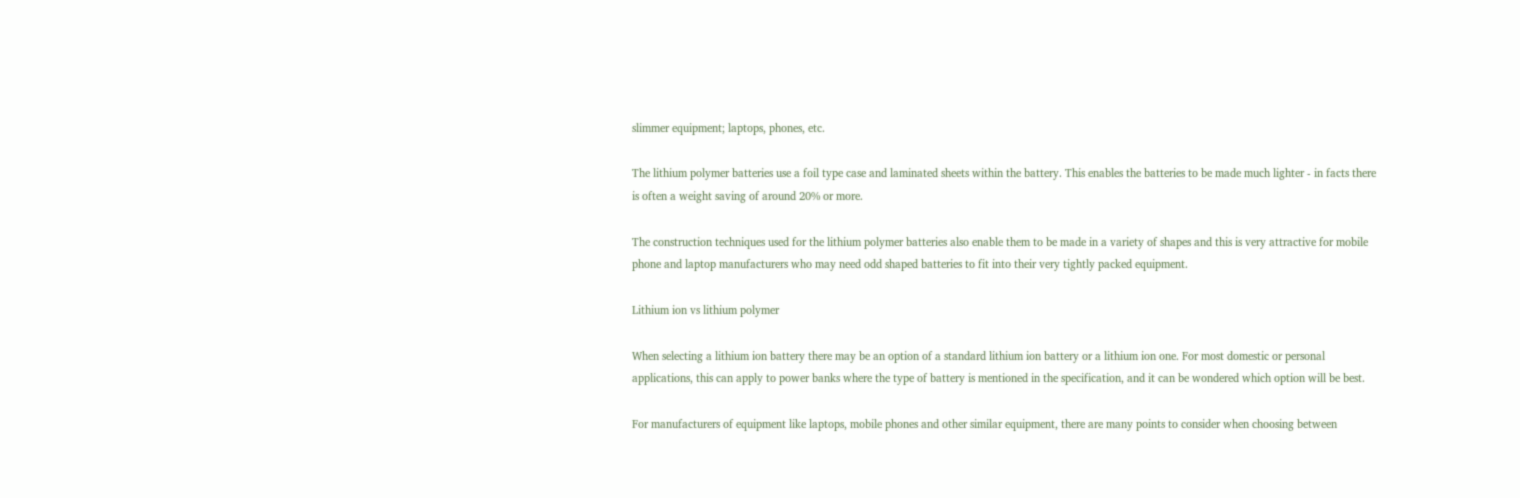slimmer equipment; laptops, phones, etc.

The lithium polymer batteries use a foil type case and laminated sheets within the battery. This enables the batteries to be made much lighter - in facts there is often a weight saving of around 20% or more.

The construction techniques used for the lithium polymer batteries also enable them to be made in a variety of shapes and this is very attractive for mobile phone and laptop manufacturers who may need odd shaped batteries to fit into their very tightly packed equipment.

Lithium ion vs lithium polymer

When selecting a lithium ion battery there may be an option of a standard lithium ion battery or a lithium ion one. For most domestic or personal applications, this can apply to power banks where the type of battery is mentioned in the specification, and it can be wondered which option will be best.

For manufacturers of equipment like laptops, mobile phones and other similar equipment, there are many points to consider when choosing between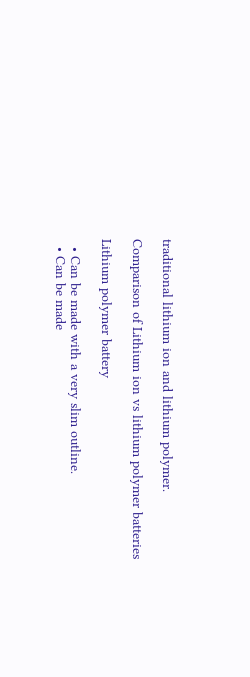traditional lithium ion and lithium polymer.

Comparison of Lithium ion vs lithium polymer batteries

Lithium polymer battery

  • Can be made with a very slim outline.
  • Can be made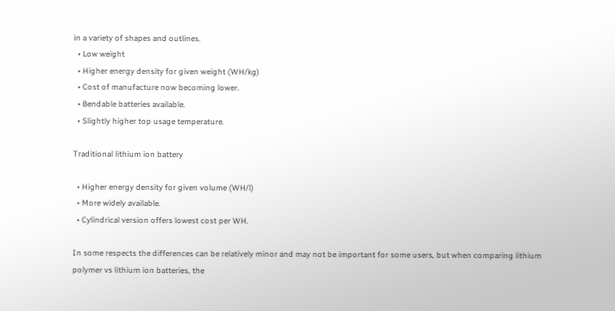in a variety of shapes and outlines.
  • Low weight
  • Higher energy density for given weight (WH/kg)
  • Cost of manufacture now becoming lower.
  • Bendable batteries available.
  • Slightly higher top usage temperature.

Traditional lithium ion battery

  • Higher energy density for given volume (WH/l)
  • More widely available.
  • Cylindrical version offers lowest cost per WH.

In some respects the differences can be relatively minor and may not be important for some users, but when comparing lithium polymer vs lithium ion batteries, the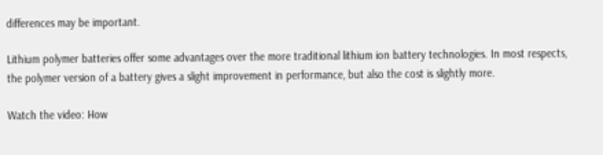differences may be important.

Lithium polymer batteries offer some advantages over the more traditional lithium ion battery technologies. In most respects, the polymer version of a battery gives a slight improvement in performance, but also the cost is slightly more.

Watch the video: How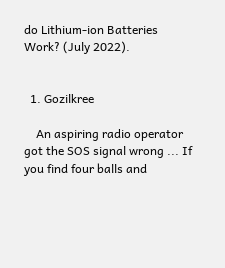do Lithium-ion Batteries Work? (July 2022).


  1. Gozilkree

    An aspiring radio operator got the SOS signal wrong ... If you find four balls and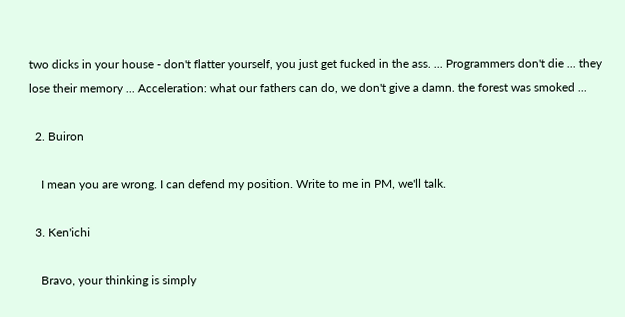two dicks in your house - don't flatter yourself, you just get fucked in the ass. ... Programmers don't die ... they lose their memory ... Acceleration: what our fathers can do, we don't give a damn. the forest was smoked ...

  2. Buiron

    I mean you are wrong. I can defend my position. Write to me in PM, we'll talk.

  3. Ken'ichi

    Bravo, your thinking is simply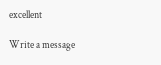excellent

Write a message